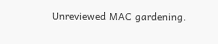Unreviewed MAC gardening.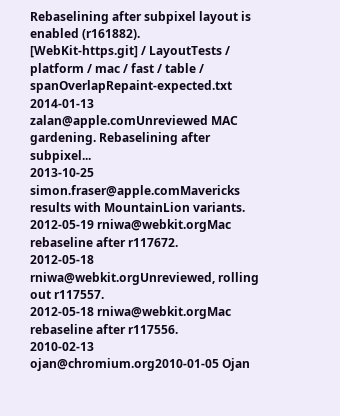Rebaselining after subpixel layout is enabled (r161882).
[WebKit-https.git] / LayoutTests / platform / mac / fast / table / spanOverlapRepaint-expected.txt
2014-01-13 zalan@apple.comUnreviewed MAC gardening. Rebaselining after subpixel...
2013-10-25 simon.fraser@apple.comMavericks results with MountainLion variants.
2012-05-19 rniwa@webkit.orgMac rebaseline after r117672.
2012-05-18 rniwa@webkit.orgUnreviewed, rolling out r117557.
2012-05-18 rniwa@webkit.orgMac rebaseline after r117556.
2010-02-13 ojan@chromium.org2010-01-05 Ojan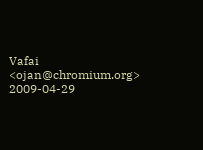Vafai <ojan@chromium.org>
2009-04-29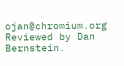ojan@chromium.org Reviewed by Dan Bernstein.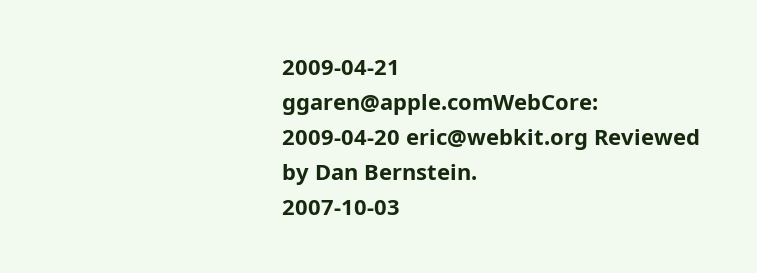2009-04-21 ggaren@apple.comWebCore:
2009-04-20 eric@webkit.org Reviewed by Dan Bernstein.
2007-10-03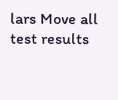lars Move all test results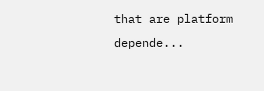that are platform depende...